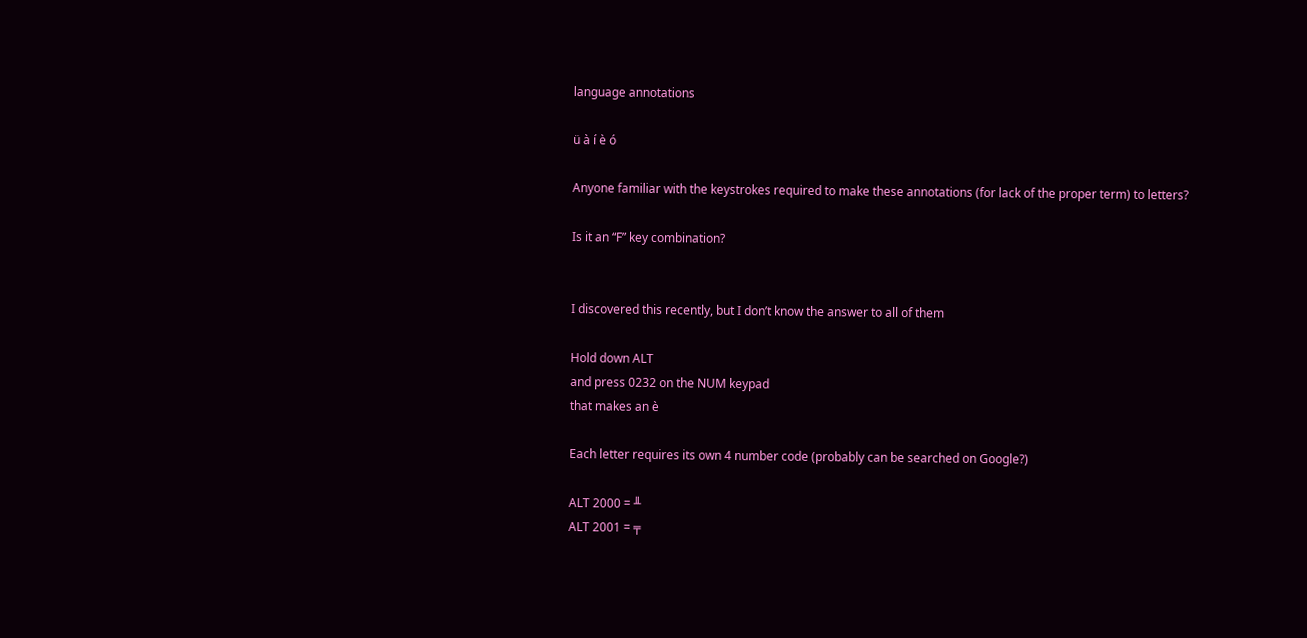language annotations

ü à í è ó

Anyone familiar with the keystrokes required to make these annotations (for lack of the proper term) to letters?

Is it an “F” key combination?


I discovered this recently, but I don’t know the answer to all of them

Hold down ALT
and press 0232 on the NUM keypad
that makes an è

Each letter requires its own 4 number code (probably can be searched on Google?)

ALT 2000 = ╨
ALT 2001 = ╤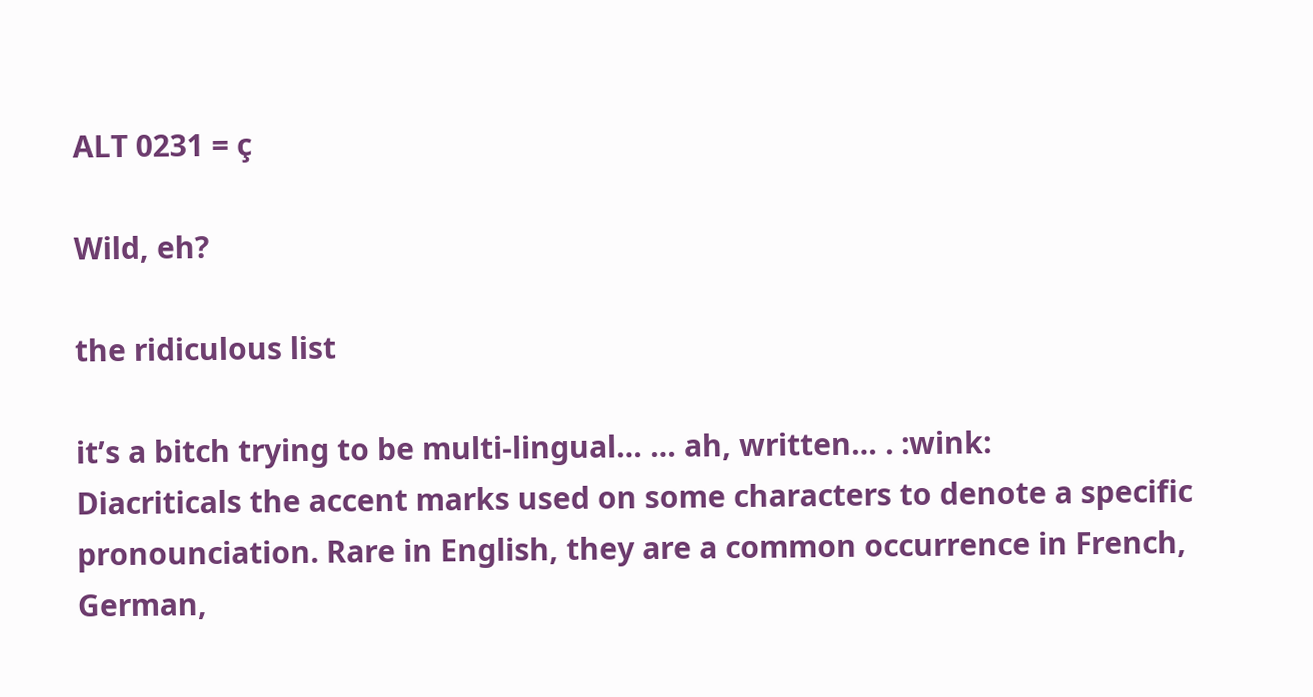ALT 0231 = ç

Wild, eh?

the ridiculous list

it’s a bitch trying to be multi-lingual… … ah, written… . :wink:
Diacriticals the accent marks used on some characters to denote a specific pronounciation. Rare in English, they are a common occurrence in French, German,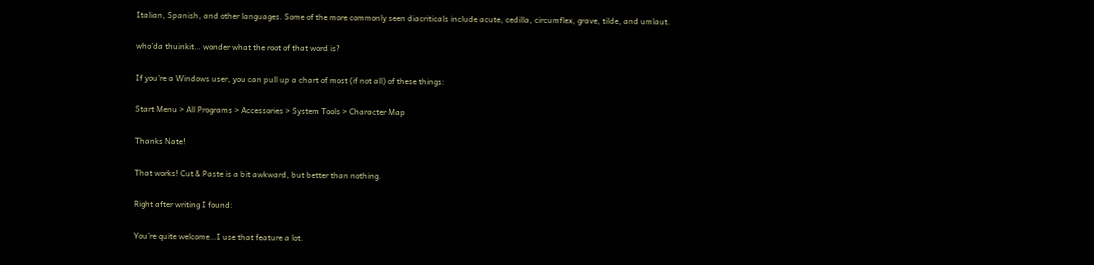Italian, Spanish, and other languages. Some of the more commonly seen diacriticals include acute, cedilla, circumflex, grave, tilde, and umlaut.

who’da thuinkit… wonder what the root of that word is?

If you’re a Windows user, you can pull up a chart of most (if not all) of these things:

Start Menu > All Programs > Accessories > System Tools > Character Map

Thanks Nate!

That works! Cut & Paste is a bit awkward, but better than nothing.

Right after writing I found:

You’re quite welcome…I use that feature a lot.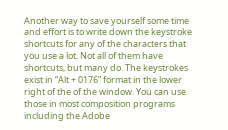Another way to save yourself some time and effort is to write down the keystroke shortcuts for any of the characters that you use a lot. Not all of them have shortcuts, but many do. The keystrokes exist in “Alt + 0176” format in the lower right of the of the window. You can use those in most composition programs including the Adobe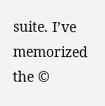suite. I’ve memorized the ©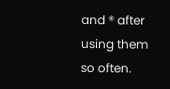and ® after using them so often.